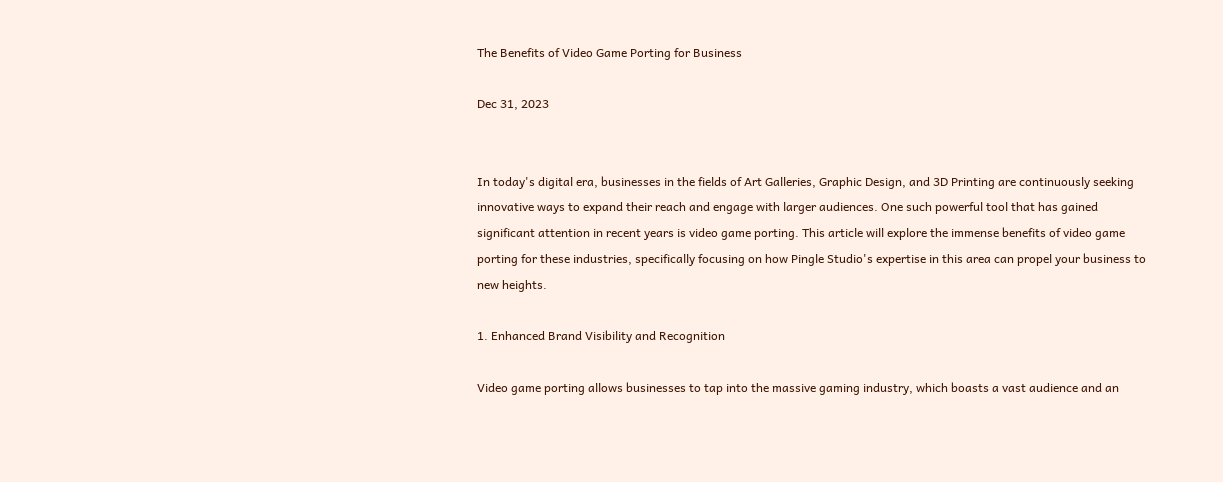The Benefits of Video Game Porting for Business

Dec 31, 2023


In today's digital era, businesses in the fields of Art Galleries, Graphic Design, and 3D Printing are continuously seeking innovative ways to expand their reach and engage with larger audiences. One such powerful tool that has gained significant attention in recent years is video game porting. This article will explore the immense benefits of video game porting for these industries, specifically focusing on how Pingle Studio's expertise in this area can propel your business to new heights.

1. Enhanced Brand Visibility and Recognition

Video game porting allows businesses to tap into the massive gaming industry, which boasts a vast audience and an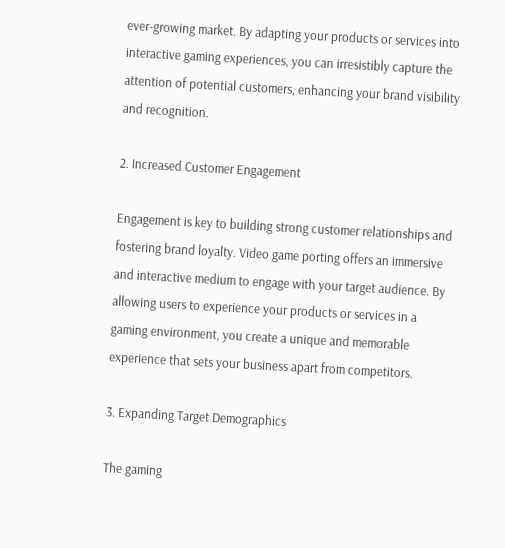ever-growing market. By adapting your products or services into interactive gaming experiences, you can irresistibly capture the attention of potential customers, enhancing your brand visibility and recognition.

2. Increased Customer Engagement

Engagement is key to building strong customer relationships and fostering brand loyalty. Video game porting offers an immersive and interactive medium to engage with your target audience. By allowing users to experience your products or services in a gaming environment, you create a unique and memorable experience that sets your business apart from competitors.

3. Expanding Target Demographics

The gaming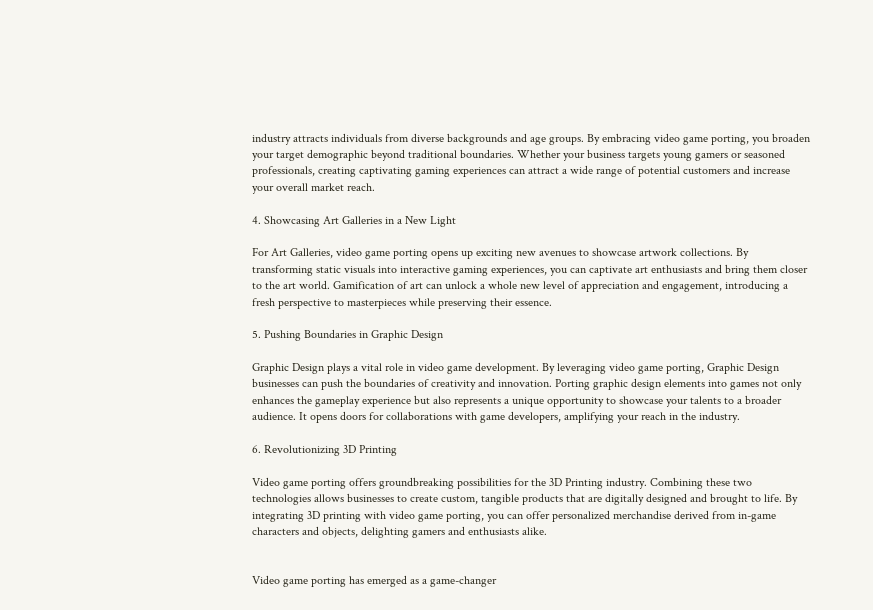industry attracts individuals from diverse backgrounds and age groups. By embracing video game porting, you broaden your target demographic beyond traditional boundaries. Whether your business targets young gamers or seasoned professionals, creating captivating gaming experiences can attract a wide range of potential customers and increase your overall market reach.

4. Showcasing Art Galleries in a New Light

For Art Galleries, video game porting opens up exciting new avenues to showcase artwork collections. By transforming static visuals into interactive gaming experiences, you can captivate art enthusiasts and bring them closer to the art world. Gamification of art can unlock a whole new level of appreciation and engagement, introducing a fresh perspective to masterpieces while preserving their essence.

5. Pushing Boundaries in Graphic Design

Graphic Design plays a vital role in video game development. By leveraging video game porting, Graphic Design businesses can push the boundaries of creativity and innovation. Porting graphic design elements into games not only enhances the gameplay experience but also represents a unique opportunity to showcase your talents to a broader audience. It opens doors for collaborations with game developers, amplifying your reach in the industry.

6. Revolutionizing 3D Printing

Video game porting offers groundbreaking possibilities for the 3D Printing industry. Combining these two technologies allows businesses to create custom, tangible products that are digitally designed and brought to life. By integrating 3D printing with video game porting, you can offer personalized merchandise derived from in-game characters and objects, delighting gamers and enthusiasts alike.


Video game porting has emerged as a game-changer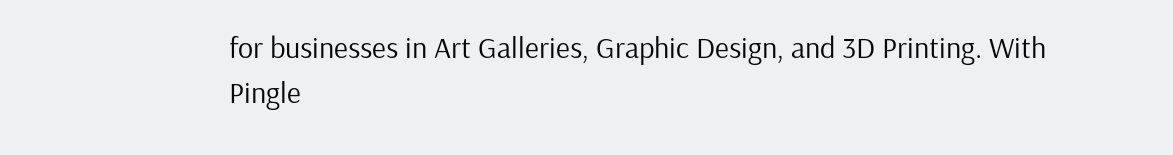for businesses in Art Galleries, Graphic Design, and 3D Printing. With Pingle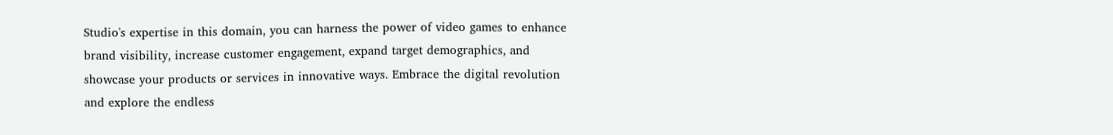Studio's expertise in this domain, you can harness the power of video games to enhance brand visibility, increase customer engagement, expand target demographics, and showcase your products or services in innovative ways. Embrace the digital revolution and explore the endless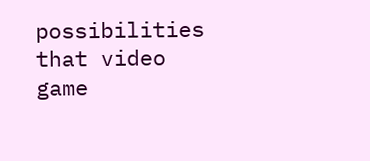possibilities that video game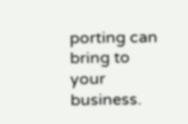porting can bring to your business.